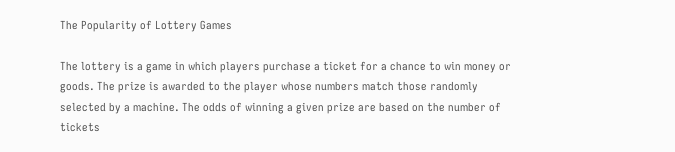The Popularity of Lottery Games

The lottery is a game in which players purchase a ticket for a chance to win money or goods. The prize is awarded to the player whose numbers match those randomly selected by a machine. The odds of winning a given prize are based on the number of tickets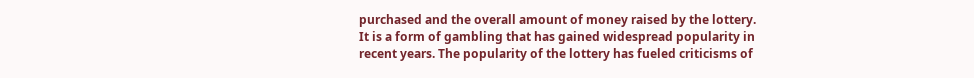purchased and the overall amount of money raised by the lottery. It is a form of gambling that has gained widespread popularity in recent years. The popularity of the lottery has fueled criticisms of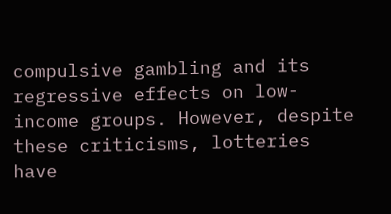compulsive gambling and its regressive effects on low-income groups. However, despite these criticisms, lotteries have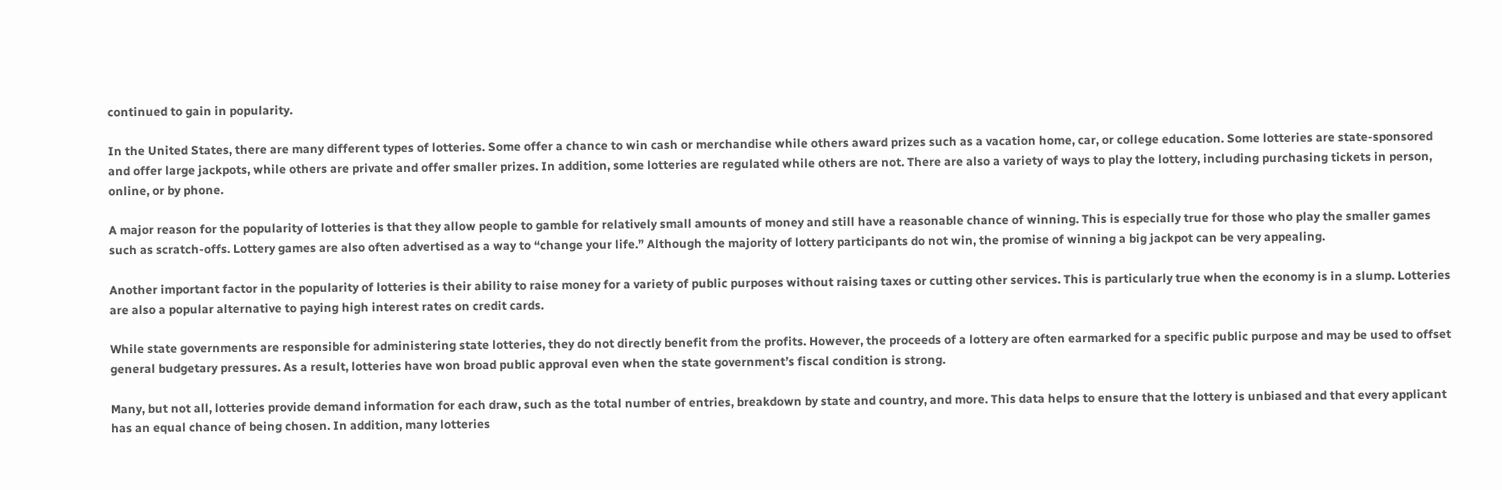continued to gain in popularity.

In the United States, there are many different types of lotteries. Some offer a chance to win cash or merchandise while others award prizes such as a vacation home, car, or college education. Some lotteries are state-sponsored and offer large jackpots, while others are private and offer smaller prizes. In addition, some lotteries are regulated while others are not. There are also a variety of ways to play the lottery, including purchasing tickets in person, online, or by phone.

A major reason for the popularity of lotteries is that they allow people to gamble for relatively small amounts of money and still have a reasonable chance of winning. This is especially true for those who play the smaller games such as scratch-offs. Lottery games are also often advertised as a way to “change your life.” Although the majority of lottery participants do not win, the promise of winning a big jackpot can be very appealing.

Another important factor in the popularity of lotteries is their ability to raise money for a variety of public purposes without raising taxes or cutting other services. This is particularly true when the economy is in a slump. Lotteries are also a popular alternative to paying high interest rates on credit cards.

While state governments are responsible for administering state lotteries, they do not directly benefit from the profits. However, the proceeds of a lottery are often earmarked for a specific public purpose and may be used to offset general budgetary pressures. As a result, lotteries have won broad public approval even when the state government’s fiscal condition is strong.

Many, but not all, lotteries provide demand information for each draw, such as the total number of entries, breakdown by state and country, and more. This data helps to ensure that the lottery is unbiased and that every applicant has an equal chance of being chosen. In addition, many lotteries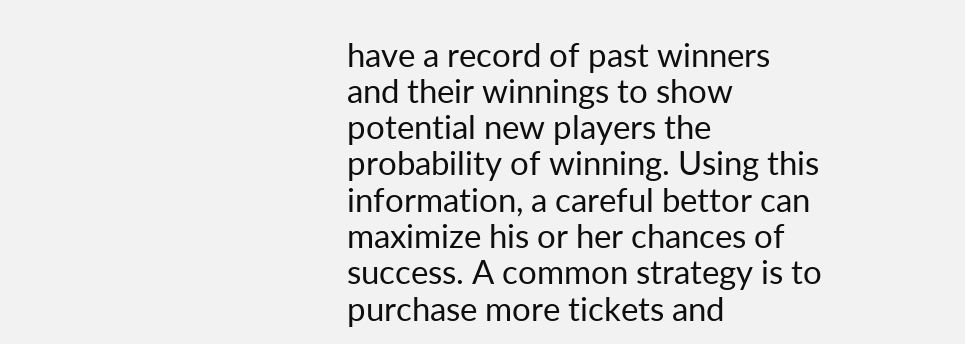have a record of past winners and their winnings to show potential new players the probability of winning. Using this information, a careful bettor can maximize his or her chances of success. A common strategy is to purchase more tickets and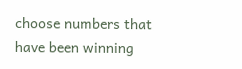choose numbers that have been winning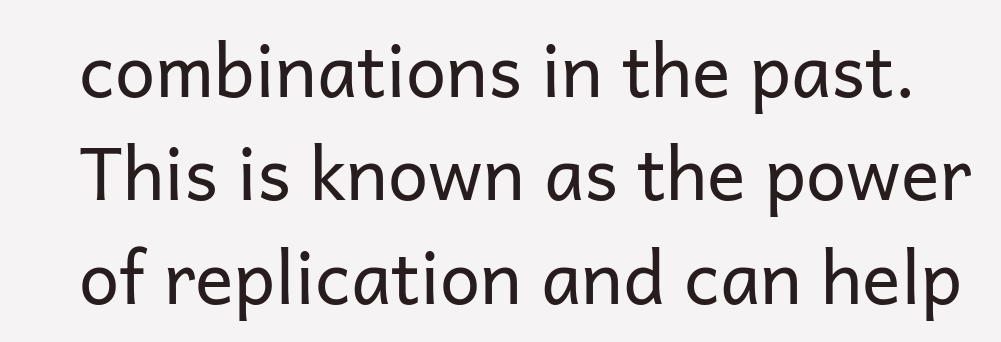combinations in the past. This is known as the power of replication and can help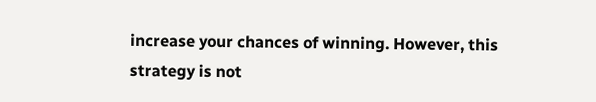increase your chances of winning. However, this strategy is not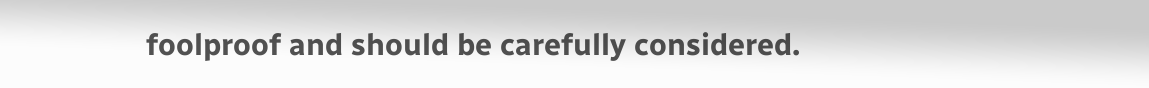foolproof and should be carefully considered.